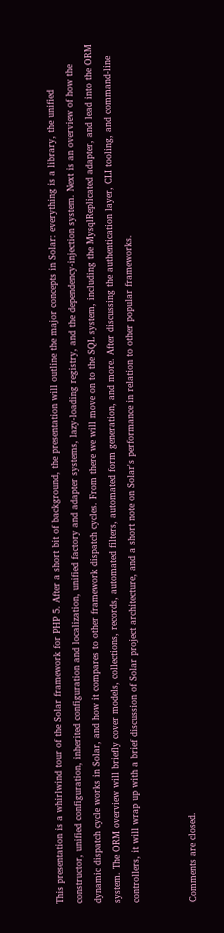This presentation is a whirlwind tour of the Solar framework for PHP 5. After a short bit of background, the presentation will outline the major concepts in Solar: everything is a library, the unified constructor, unified configuration, inherited configuration and localization, unified factory and adapter systems, lazy-loading registry, and the dependency-injection system. Next is an overview of how the dynamic dispatch cycle works in Solar, and how it compares to other framework dispatch cycles. From there we will move on to the SQL system, including the MysqlReplicated adapter, and lead into the ORM system. The ORM overview will briefly cover models, collections, records, automated filters, automated form generation, and more. After discussing the authentication layer, CLI tooling, and command-line controllers, it will wrap up with a brief discussion of Solar project architecture, and a short note on Solar's performance in relation to other popular frameworks.


Comments are closed.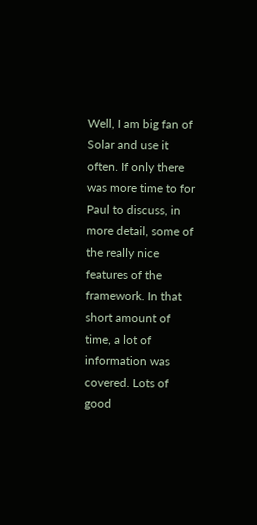Well, I am big fan of Solar and use it often. If only there was more time to for Paul to discuss, in more detail, some of the really nice features of the framework. In that short amount of time, a lot of information was covered. Lots of good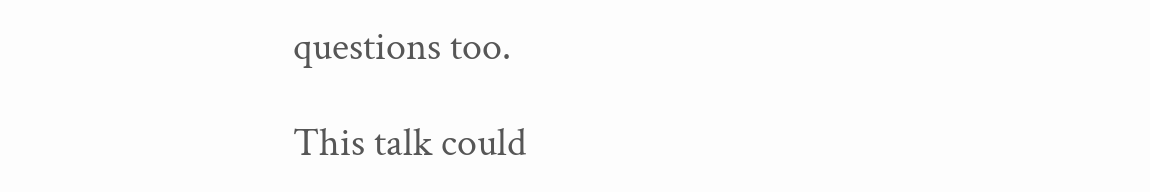questions too.

This talk could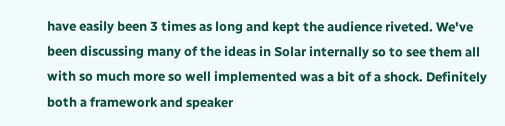have easily been 3 times as long and kept the audience riveted. We've been discussing many of the ideas in Solar internally so to see them all with so much more so well implemented was a bit of a shock. Definitely both a framework and speaker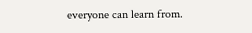everyone can learn from.